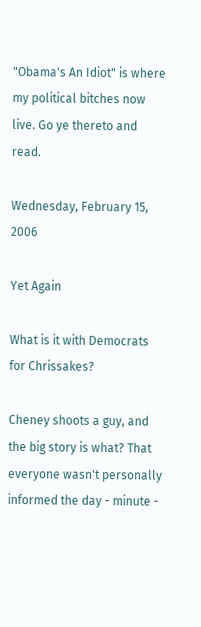"Obama's An Idiot" is where my political bitches now live. Go ye thereto and read.

Wednesday, February 15, 2006

Yet Again

What is it with Democrats for Chrissakes?

Cheney shoots a guy, and the big story is what? That everyone wasn't personally informed the day - minute -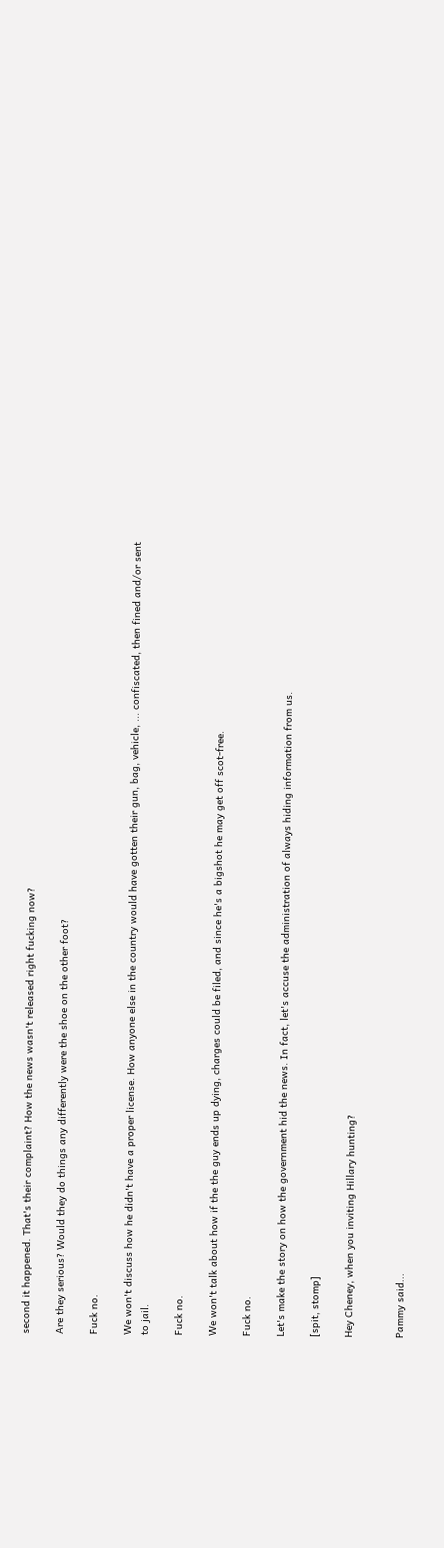second it happened. That's their complaint? How the news wasn't released right fucking now?

Are they serious? Would they do things any differently were the shoe on the other foot?

Fuck no.

We won't discuss how he didn't have a proper license. How anyone else in the country would have gotten their gun, bag, vehicle, ... confiscated, then fined and/or sent to jail.

Fuck no.

We won't talk about how if the the guy ends up dying, charges could be filed, and since he's a bigshot he may get off scot-free.

Fuck no.

Let's make the story on how the government hid the news. In fact, let's accuse the administration of always hiding information from us.

[spit, stomp]

Hey Cheney, when you inviting Hillary hunting?


Pammy said...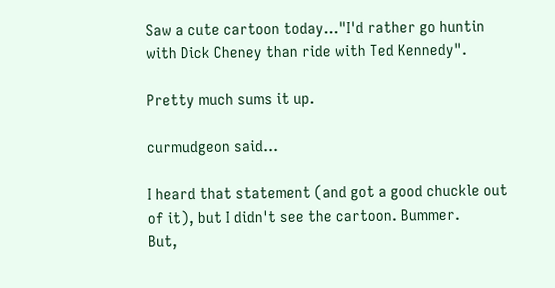Saw a cute cartoon today..."I'd rather go huntin with Dick Cheney than ride with Ted Kennedy".

Pretty much sums it up.

curmudgeon said...

I heard that statement (and got a good chuckle out of it), but I didn't see the cartoon. Bummer.
But,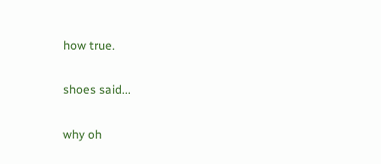how true.

shoes said...

why oh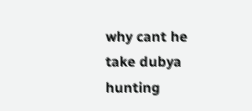why cant he take dubya hunting